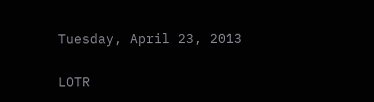Tuesday, April 23, 2013

LOTR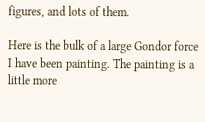figures, and lots of them.

Here is the bulk of a large Gondor force I have been painting. The painting is a little more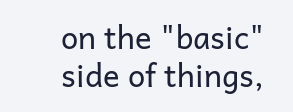on the "basic" side of things,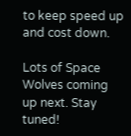to keep speed up and cost down.

Lots of Space Wolves coming up next. Stay tuned!